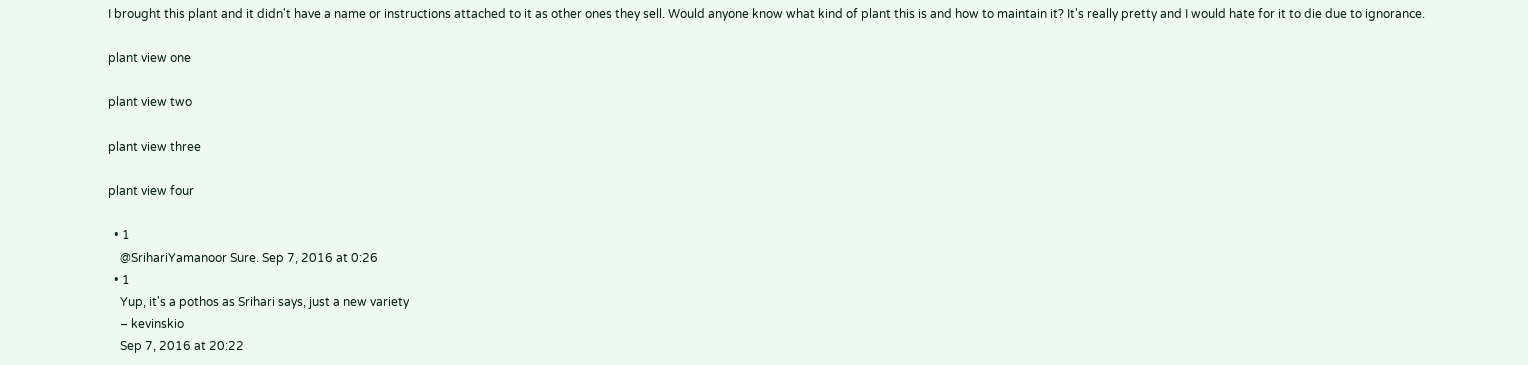I brought this plant and it didn't have a name or instructions attached to it as other ones they sell. Would anyone know what kind of plant this is and how to maintain it? It's really pretty and I would hate for it to die due to ignorance.

plant view one

plant view two

plant view three

plant view four

  • 1
    @SrihariYamanoor Sure. Sep 7, 2016 at 0:26
  • 1
    Yup, it's a pothos as Srihari says, just a new variety
    – kevinskio
    Sep 7, 2016 at 20:22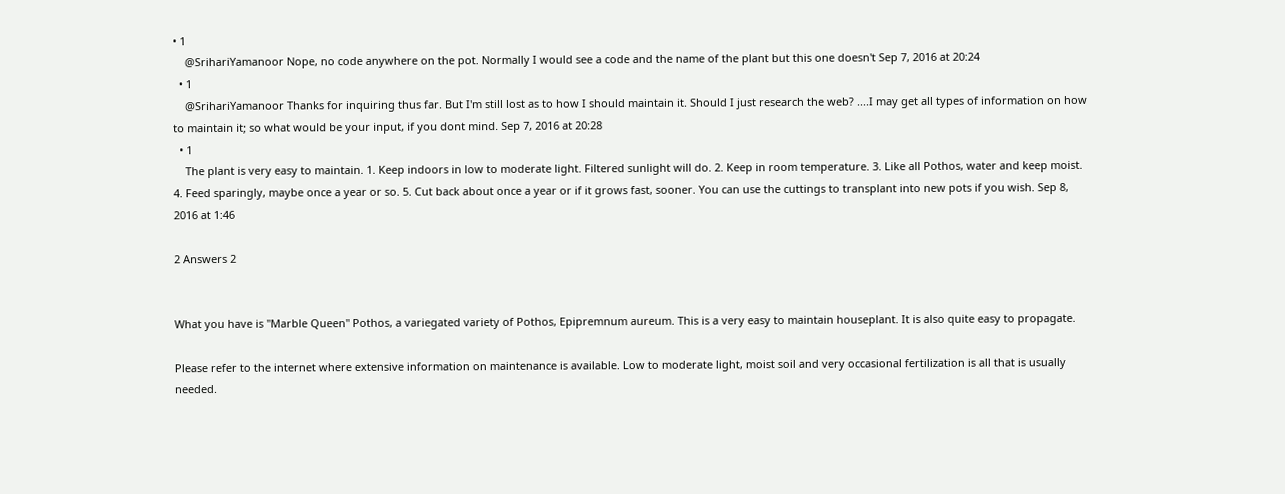• 1
    @SrihariYamanoor Nope, no code anywhere on the pot. Normally I would see a code and the name of the plant but this one doesn't Sep 7, 2016 at 20:24
  • 1
    @SrihariYamanoor Thanks for inquiring thus far. But I'm still lost as to how I should maintain it. Should I just research the web? ....I may get all types of information on how to maintain it; so what would be your input, if you dont mind. Sep 7, 2016 at 20:28
  • 1
    The plant is very easy to maintain. 1. Keep indoors in low to moderate light. Filtered sunlight will do. 2. Keep in room temperature. 3. Like all Pothos, water and keep moist. 4. Feed sparingly, maybe once a year or so. 5. Cut back about once a year or if it grows fast, sooner. You can use the cuttings to transplant into new pots if you wish. Sep 8, 2016 at 1:46

2 Answers 2


What you have is "Marble Queen" Pothos, a variegated variety of Pothos, Epipremnum aureum. This is a very easy to maintain houseplant. It is also quite easy to propagate.

Please refer to the internet where extensive information on maintenance is available. Low to moderate light, moist soil and very occasional fertilization is all that is usually needed.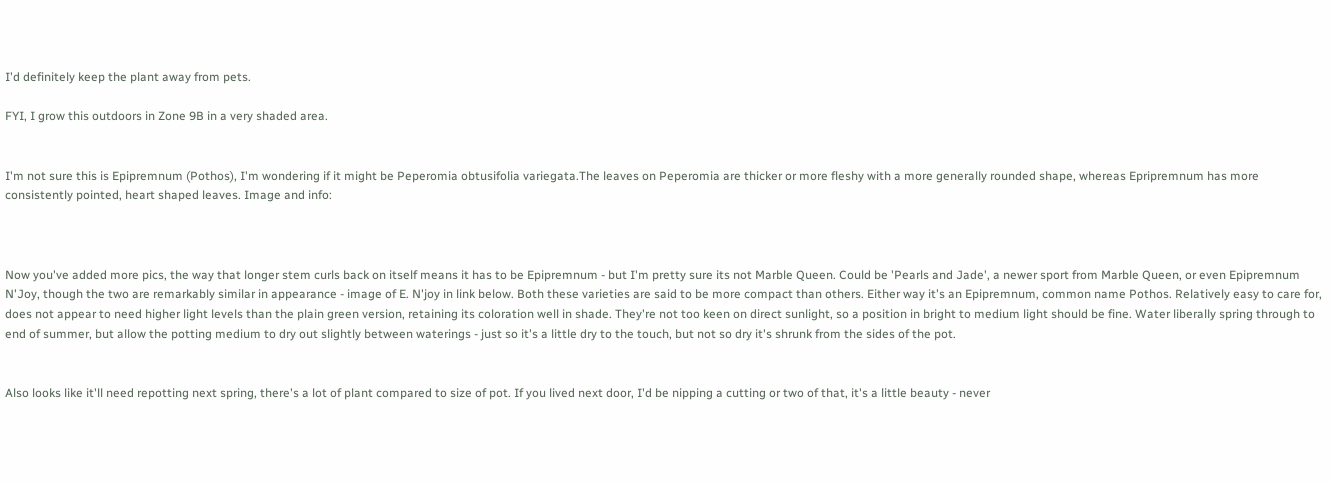I'd definitely keep the plant away from pets.

FYI, I grow this outdoors in Zone 9B in a very shaded area.


I'm not sure this is Epipremnum (Pothos), I'm wondering if it might be Peperomia obtusifolia variegata.The leaves on Peperomia are thicker or more fleshy with a more generally rounded shape, whereas Epripremnum has more consistently pointed, heart shaped leaves. Image and info:



Now you've added more pics, the way that longer stem curls back on itself means it has to be Epipremnum - but I'm pretty sure its not Marble Queen. Could be 'Pearls and Jade', a newer sport from Marble Queen, or even Epipremnum N'Joy, though the two are remarkably similar in appearance - image of E. N'joy in link below. Both these varieties are said to be more compact than others. Either way it's an Epipremnum, common name Pothos. Relatively easy to care for, does not appear to need higher light levels than the plain green version, retaining its coloration well in shade. They're not too keen on direct sunlight, so a position in bright to medium light should be fine. Water liberally spring through to end of summer, but allow the potting medium to dry out slightly between waterings - just so it's a little dry to the touch, but not so dry it's shrunk from the sides of the pot.


Also looks like it'll need repotting next spring, there's a lot of plant compared to size of pot. If you lived next door, I'd be nipping a cutting or two of that, it's a little beauty - never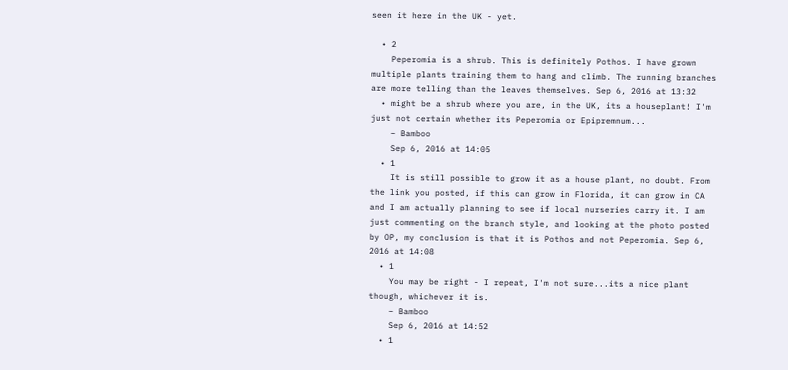seen it here in the UK - yet.

  • 2
    Peperomia is a shrub. This is definitely Pothos. I have grown multiple plants training them to hang and climb. The running branches are more telling than the leaves themselves. Sep 6, 2016 at 13:32
  • might be a shrub where you are, in the UK, its a houseplant! I'm just not certain whether its Peperomia or Epipremnum...
    – Bamboo
    Sep 6, 2016 at 14:05
  • 1
    It is still possible to grow it as a house plant, no doubt. From the link you posted, if this can grow in Florida, it can grow in CA and I am actually planning to see if local nurseries carry it. I am just commenting on the branch style, and looking at the photo posted by OP, my conclusion is that it is Pothos and not Peperomia. Sep 6, 2016 at 14:08
  • 1
    You may be right - I repeat, I'm not sure...its a nice plant though, whichever it is.
    – Bamboo
    Sep 6, 2016 at 14:52
  • 1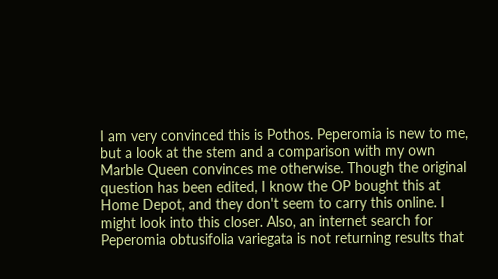I am very convinced this is Pothos. Peperomia is new to me, but a look at the stem and a comparison with my own Marble Queen convinces me otherwise. Though the original question has been edited, I know the OP bought this at Home Depot, and they don't seem to carry this online. I might look into this closer. Also, an internet search for Peperomia obtusifolia variegata is not returning results that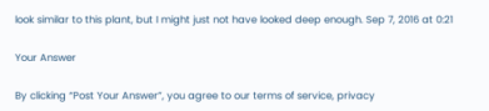look similar to this plant, but I might just not have looked deep enough. Sep 7, 2016 at 0:21

Your Answer

By clicking “Post Your Answer”, you agree to our terms of service, privacy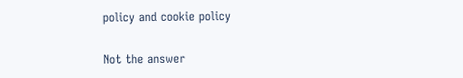policy and cookie policy

Not the answer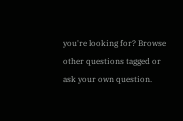you're looking for? Browse other questions tagged or ask your own question.